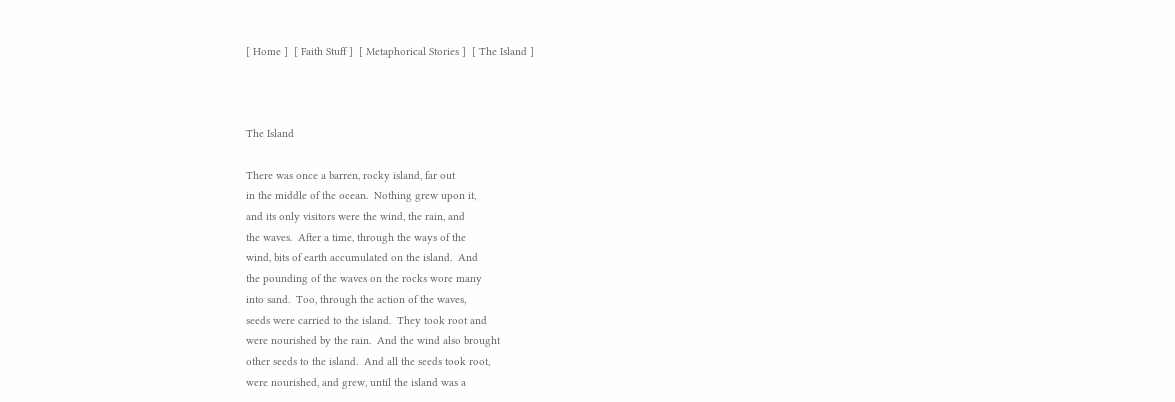[ Home ]  [ Faith Stuff ]  [ Metaphorical Stories ]  [ The Island ]



The Island

There was once a barren, rocky island, far out
in the middle of the ocean.  Nothing grew upon it,
and its only visitors were the wind, the rain, and
the waves.  After a time, through the ways of the
wind, bits of earth accumulated on the island.  And
the pounding of the waves on the rocks wore many
into sand.  Too, through the action of the waves,
seeds were carried to the island.  They took root and
were nourished by the rain.  And the wind also brought
other seeds to the island.  And all the seeds took root,
were nourished, and grew, until the island was a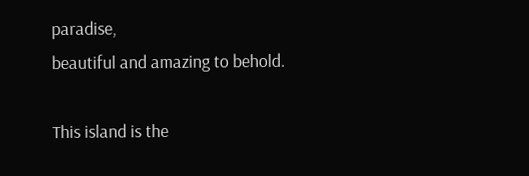paradise,
beautiful and amazing to behold.

This island is the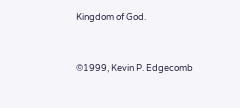Kingdom of God.


©1999, Kevin P. Edgecomb